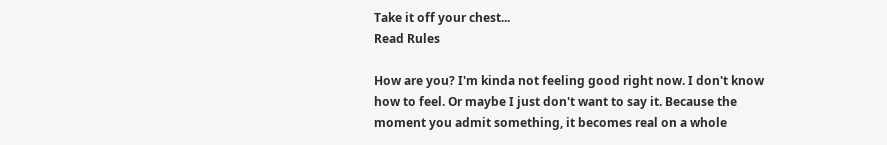Take it off your chest...
Read Rules

How are you? I'm kinda not feeling good right now. I don't know how to feel. Or maybe I just don't want to say it. Because the moment you admit something, it becomes real on a whole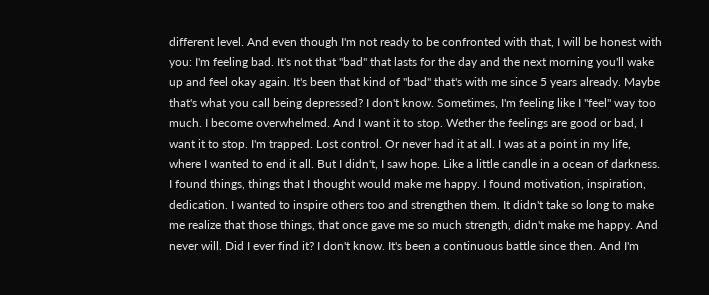different level. And even though I'm not ready to be confronted with that, I will be honest with you: I'm feeling bad. It's not that "bad" that lasts for the day and the next morning you'll wake up and feel okay again. It's been that kind of "bad" that's with me since 5 years already. Maybe that's what you call being depressed? I don't know. Sometimes, I'm feeling like I "feel" way too much. I become overwhelmed. And I want it to stop. Wether the feelings are good or bad, I want it to stop. I'm trapped. Lost control. Or never had it at all. I was at a point in my life, where I wanted to end it all. But I didn't, I saw hope. Like a little candle in a ocean of darkness. I found things, things that I thought would make me happy. I found motivation, inspiration, dedication. I wanted to inspire others too and strengthen them. It didn't take so long to make me realize that those things, that once gave me so much strength, didn't make me happy. And never will. Did I ever find it? I don't know. It's been a continuous battle since then. And I'm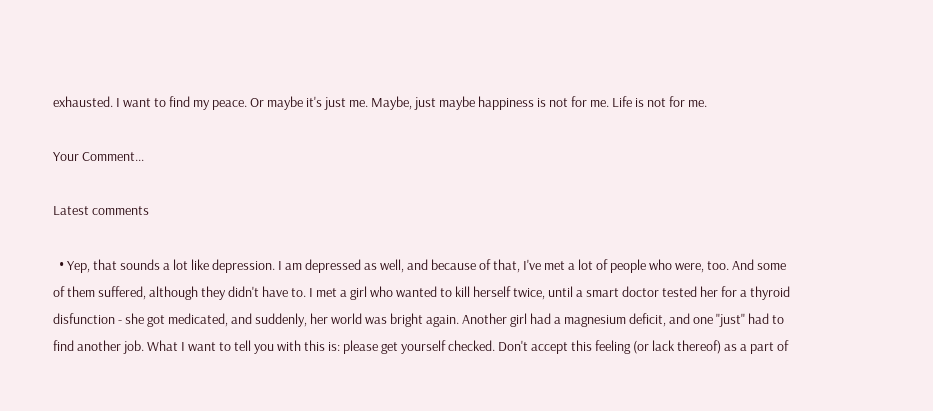exhausted. I want to find my peace. Or maybe it's just me. Maybe, just maybe happiness is not for me. Life is not for me.

Your Comment...

Latest comments

  • Yep, that sounds a lot like depression. I am depressed as well, and because of that, I've met a lot of people who were, too. And some of them suffered, although they didn't have to. I met a girl who wanted to kill herself twice, until a smart doctor tested her for a thyroid disfunction - she got medicated, and suddenly, her world was bright again. Another girl had a magnesium deficit, and one ''just'' had to find another job. What I want to tell you with this is: please get yourself checked. Don't accept this feeling (or lack thereof) as a part of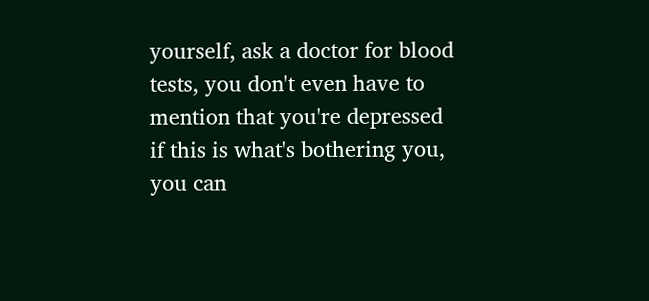yourself, ask a doctor for blood tests, you don't even have to mention that you're depressed if this is what's bothering you, you can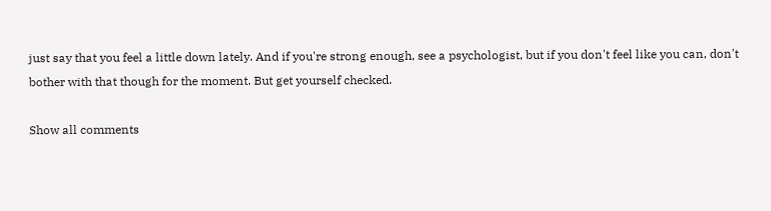just say that you feel a little down lately. And if you're strong enough, see a psychologist, but if you don't feel like you can, don't bother with that though for the moment. But get yourself checked.

Show all comments